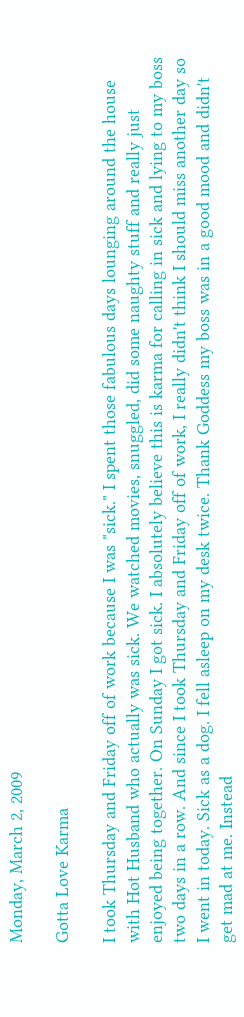Monday, March 2, 2009

Gotta Love Karma

I took Thursday and Friday off of work because I was "sick." I spent those fabulous days lounging around the house with Hot Husband who actually was sick. We watched movies, snuggled, did some naughty stuff and really just enjoyed being together. On Sunday I got sick. I absolutely believe this is karma for calling in sick and lying to my boss two days in a row. And since I took Thursday and Friday off of work, I really didn't think I should miss another day so I went in today. Sick as a dog. I fell asleep on my desk twice. Thank Goddess my boss was in a good mood and didn't get mad at me. Instead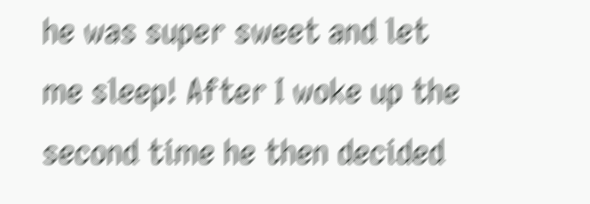he was super sweet and let me sleep! After I woke up the second time he then decided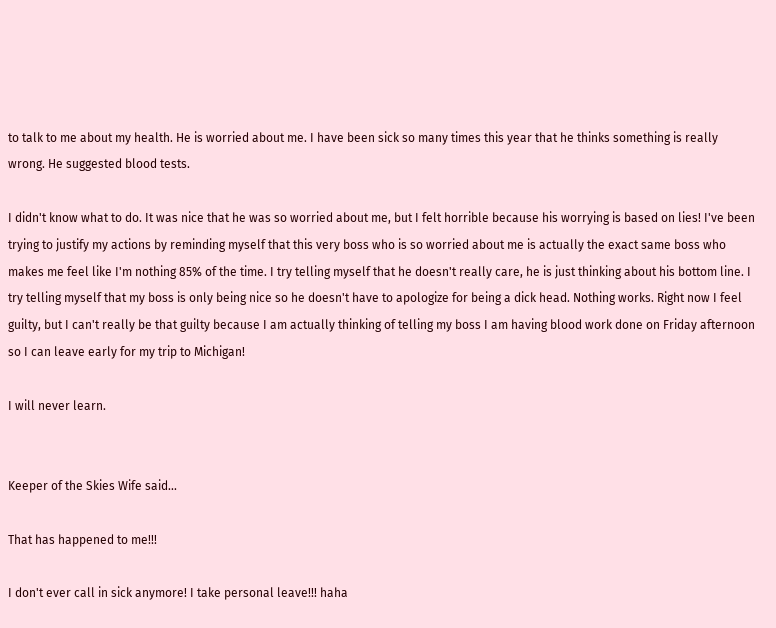to talk to me about my health. He is worried about me. I have been sick so many times this year that he thinks something is really wrong. He suggested blood tests.

I didn't know what to do. It was nice that he was so worried about me, but I felt horrible because his worrying is based on lies! I've been trying to justify my actions by reminding myself that this very boss who is so worried about me is actually the exact same boss who makes me feel like I'm nothing 85% of the time. I try telling myself that he doesn't really care, he is just thinking about his bottom line. I try telling myself that my boss is only being nice so he doesn't have to apologize for being a dick head. Nothing works. Right now I feel guilty, but I can't really be that guilty because I am actually thinking of telling my boss I am having blood work done on Friday afternoon so I can leave early for my trip to Michigan!

I will never learn.


Keeper of the Skies Wife said...

That has happened to me!!!

I don't ever call in sick anymore! I take personal leave!!! haha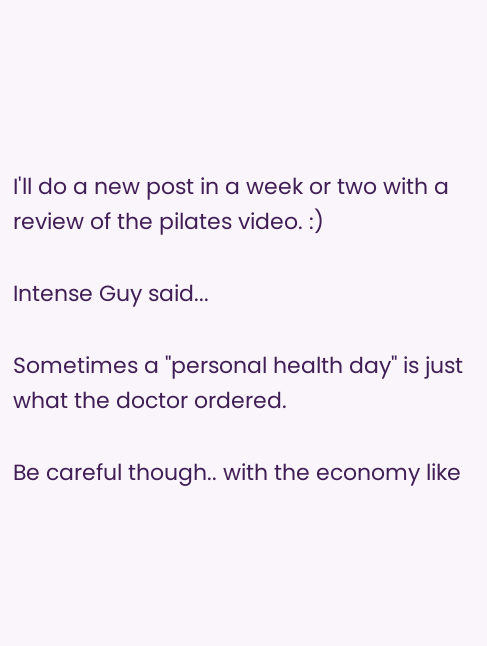I'll do a new post in a week or two with a review of the pilates video. :)

Intense Guy said...

Sometimes a "personal health day" is just what the doctor ordered.

Be careful though.. with the economy like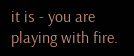it is - you are playing with fire.